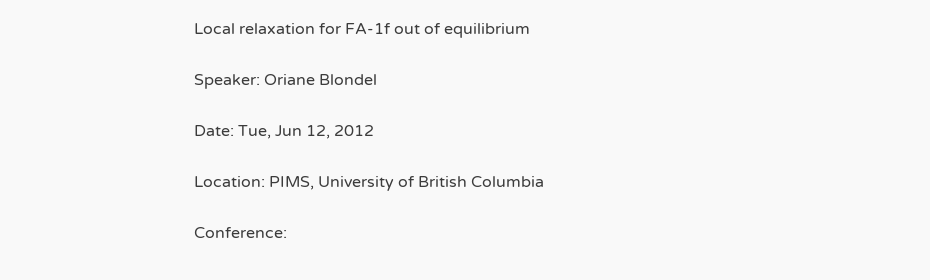Local relaxation for FA-1f out of equilibrium

Speaker: Oriane Blondel

Date: Tue, Jun 12, 2012

Location: PIMS, University of British Columbia

Conference: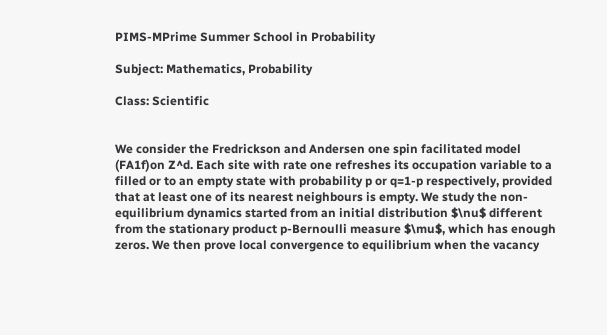PIMS-MPrime Summer School in Probability

Subject: Mathematics, Probability

Class: Scientific


We consider the Fredrickson and Andersen one spin facilitated model (FA1f)on Z^d. Each site with rate one refreshes its occupation variable to a filled or to an empty state with probability p or q=1-p respectively, provided that at least one of its nearest neighbours is empty. We study the non-equilibrium dynamics started from an initial distribution $\nu$ different from the stationary product p-Bernoulli measure $\mu$, which has enough zeros. We then prove local convergence to equilibrium when the vacancy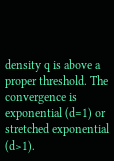density q is above a proper threshold. The convergence is exponential (d=1) or stretched exponential (d>1).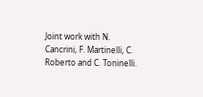Joint work with N. Cancrini, F. Martinelli, C. Roberto and C. Toninelli.